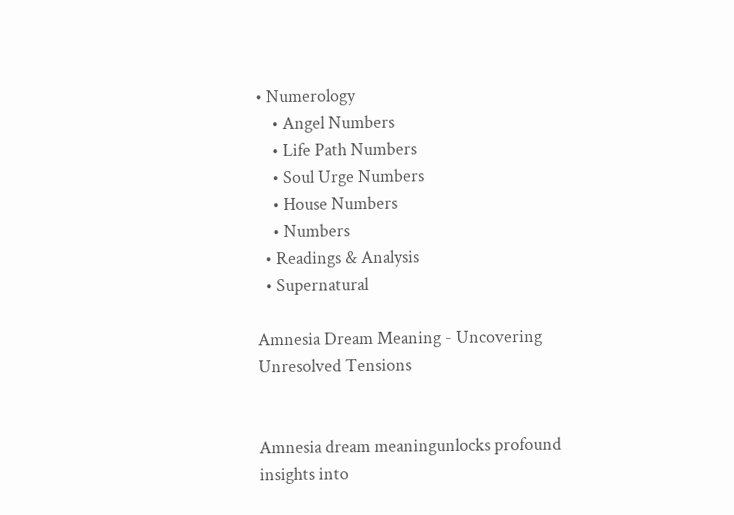• Numerology
    • Angel Numbers
    • Life Path Numbers
    • Soul Urge Numbers
    • House Numbers
    • Numbers
  • Readings & Analysis
  • Supernatural

Amnesia Dream Meaning - Uncovering Unresolved Tensions


Amnesia dream meaningunlocks profound insights into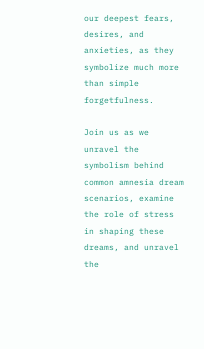our deepest fears, desires, and anxieties, as they symbolize much more than simple forgetfulness.

Join us as we unravel the symbolism behind common amnesia dream scenarios, examine the role of stress in shaping these dreams, and unravel the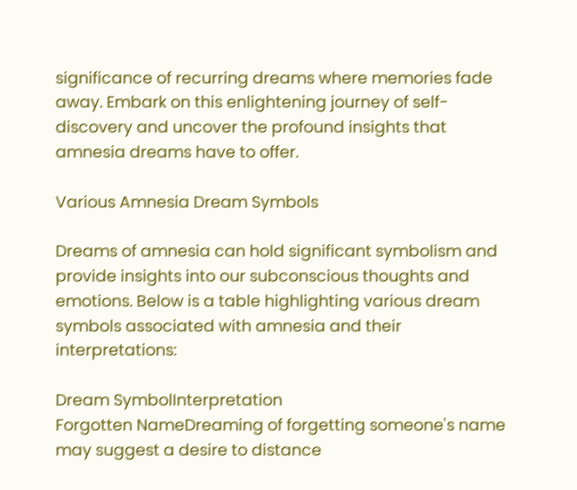significance of recurring dreams where memories fade away. Embark on this enlightening journey of self-discovery and uncover the profound insights that amnesia dreams have to offer.

Various Amnesia Dream Symbols

Dreams of amnesia can hold significant symbolism and provide insights into our subconscious thoughts and emotions. Below is a table highlighting various dream symbols associated with amnesia and their interpretations:

Dream SymbolInterpretation
Forgotten NameDreaming of forgetting someone's name may suggest a desire to distance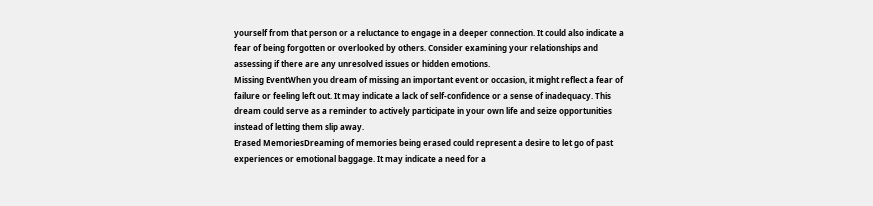yourself from that person or a reluctance to engage in a deeper connection. It could also indicate a fear of being forgotten or overlooked by others. Consider examining your relationships and assessing if there are any unresolved issues or hidden emotions.
Missing EventWhen you dream of missing an important event or occasion, it might reflect a fear of failure or feeling left out. It may indicate a lack of self-confidence or a sense of inadequacy. This dream could serve as a reminder to actively participate in your own life and seize opportunities instead of letting them slip away.
Erased MemoriesDreaming of memories being erased could represent a desire to let go of past experiences or emotional baggage. It may indicate a need for a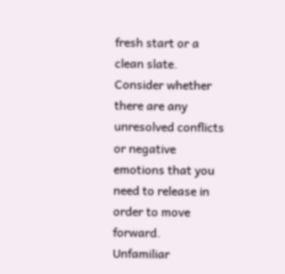fresh start or a clean slate. Consider whether there are any unresolved conflicts or negative emotions that you need to release in order to move forward.
Unfamiliar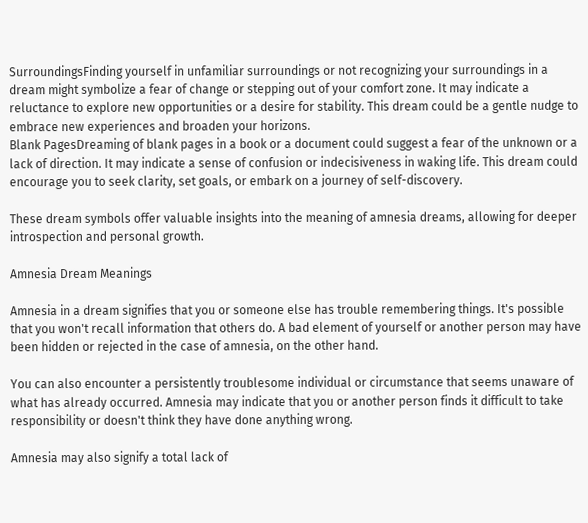SurroundingsFinding yourself in unfamiliar surroundings or not recognizing your surroundings in a dream might symbolize a fear of change or stepping out of your comfort zone. It may indicate a reluctance to explore new opportunities or a desire for stability. This dream could be a gentle nudge to embrace new experiences and broaden your horizons.
Blank PagesDreaming of blank pages in a book or a document could suggest a fear of the unknown or a lack of direction. It may indicate a sense of confusion or indecisiveness in waking life. This dream could encourage you to seek clarity, set goals, or embark on a journey of self-discovery.

These dream symbols offer valuable insights into the meaning of amnesia dreams, allowing for deeper introspection and personal growth.

Amnesia Dream Meanings

Amnesia in a dream signifies that you or someone else has trouble remembering things. It's possible that you won't recall information that others do. A bad element of yourself or another person may have been hidden or rejected in the case of amnesia, on the other hand.

You can also encounter a persistently troublesome individual or circumstance that seems unaware of what has already occurred. Amnesia may indicate that you or another person finds it difficult to take responsibility or doesn't think they have done anything wrong.

Amnesia may also signify a total lack of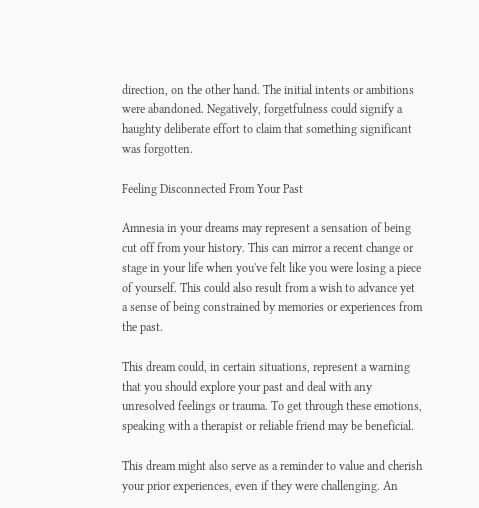direction, on the other hand. The initial intents or ambitions were abandoned. Negatively, forgetfulness could signify a haughty deliberate effort to claim that something significant was forgotten.

Feeling Disconnected From Your Past

Amnesia in your dreams may represent a sensation of being cut off from your history. This can mirror a recent change or stage in your life when you've felt like you were losing a piece of yourself. This could also result from a wish to advance yet a sense of being constrained by memories or experiences from the past.

This dream could, in certain situations, represent a warning that you should explore your past and deal with any unresolved feelings or trauma. To get through these emotions, speaking with a therapist or reliable friend may be beneficial.

This dream might also serve as a reminder to value and cherish your prior experiences, even if they were challenging. An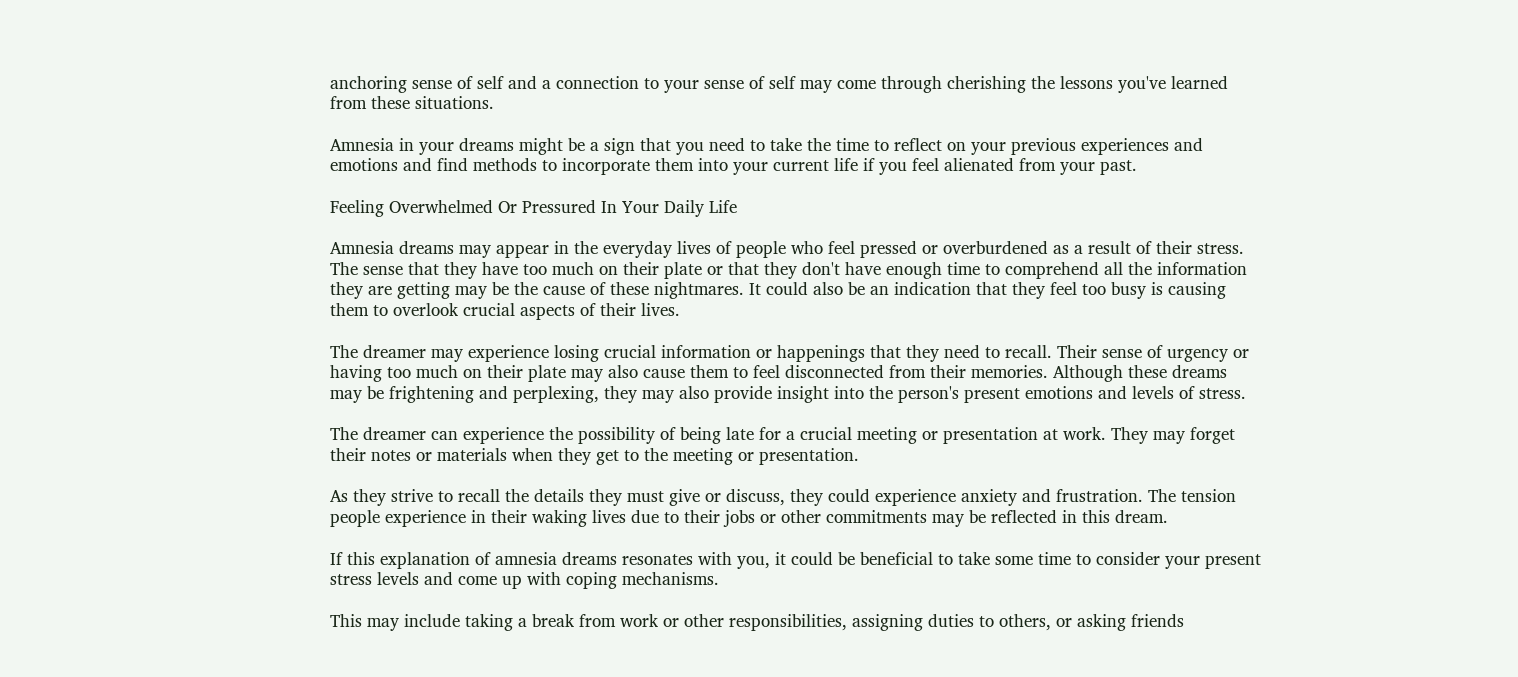anchoring sense of self and a connection to your sense of self may come through cherishing the lessons you've learned from these situations.

Amnesia in your dreams might be a sign that you need to take the time to reflect on your previous experiences and emotions and find methods to incorporate them into your current life if you feel alienated from your past.

Feeling Overwhelmed Or Pressured In Your Daily Life

Amnesia dreams may appear in the everyday lives of people who feel pressed or overburdened as a result of their stress. The sense that they have too much on their plate or that they don't have enough time to comprehend all the information they are getting may be the cause of these nightmares. It could also be an indication that they feel too busy is causing them to overlook crucial aspects of their lives.

The dreamer may experience losing crucial information or happenings that they need to recall. Their sense of urgency or having too much on their plate may also cause them to feel disconnected from their memories. Although these dreams may be frightening and perplexing, they may also provide insight into the person's present emotions and levels of stress.

The dreamer can experience the possibility of being late for a crucial meeting or presentation at work. They may forget their notes or materials when they get to the meeting or presentation.

As they strive to recall the details they must give or discuss, they could experience anxiety and frustration. The tension people experience in their waking lives due to their jobs or other commitments may be reflected in this dream.

If this explanation of amnesia dreams resonates with you, it could be beneficial to take some time to consider your present stress levels and come up with coping mechanisms.

This may include taking a break from work or other responsibilities, assigning duties to others, or asking friends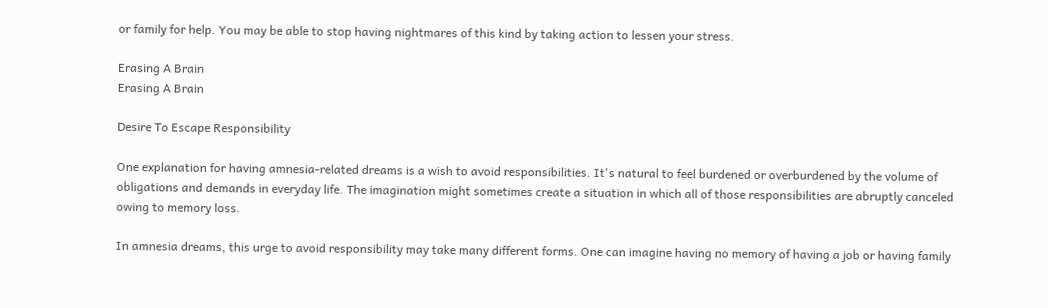or family for help. You may be able to stop having nightmares of this kind by taking action to lessen your stress.

Erasing A Brain
Erasing A Brain

Desire To Escape Responsibility

One explanation for having amnesia-related dreams is a wish to avoid responsibilities. It's natural to feel burdened or overburdened by the volume of obligations and demands in everyday life. The imagination might sometimes create a situation in which all of those responsibilities are abruptly canceled owing to memory loss.

In amnesia dreams, this urge to avoid responsibility may take many different forms. One can imagine having no memory of having a job or having family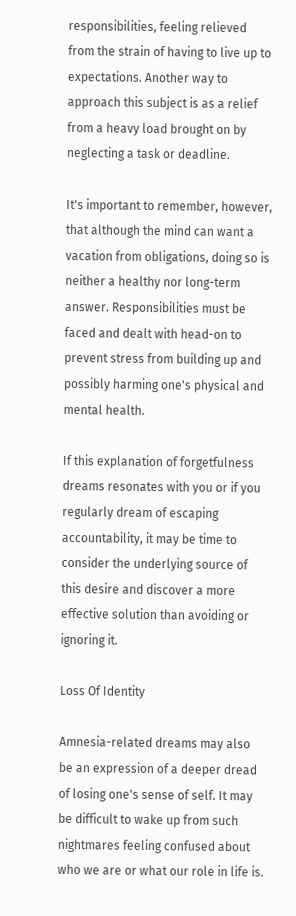responsibilities, feeling relieved from the strain of having to live up to expectations. Another way to approach this subject is as a relief from a heavy load brought on by neglecting a task or deadline.

It's important to remember, however, that although the mind can want a vacation from obligations, doing so is neither a healthy nor long-term answer. Responsibilities must be faced and dealt with head-on to prevent stress from building up and possibly harming one's physical and mental health.

If this explanation of forgetfulness dreams resonates with you or if you regularly dream of escaping accountability, it may be time to consider the underlying source of this desire and discover a more effective solution than avoiding or ignoring it.

Loss Of Identity

Amnesia-related dreams may also be an expression of a deeper dread of losing one's sense of self. It may be difficult to wake up from such nightmares feeling confused about who we are or what our role in life is.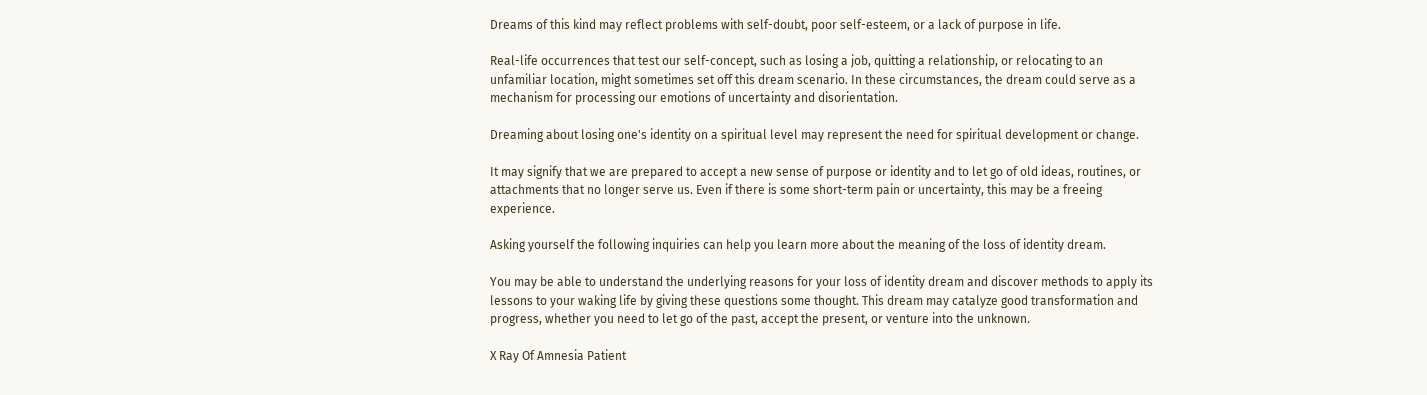Dreams of this kind may reflect problems with self-doubt, poor self-esteem, or a lack of purpose in life.

Real-life occurrences that test our self-concept, such as losing a job, quitting a relationship, or relocating to an unfamiliar location, might sometimes set off this dream scenario. In these circumstances, the dream could serve as a mechanism for processing our emotions of uncertainty and disorientation.

Dreaming about losing one's identity on a spiritual level may represent the need for spiritual development or change.

It may signify that we are prepared to accept a new sense of purpose or identity and to let go of old ideas, routines, or attachments that no longer serve us. Even if there is some short-term pain or uncertainty, this may be a freeing experience.

Asking yourself the following inquiries can help you learn more about the meaning of the loss of identity dream.

You may be able to understand the underlying reasons for your loss of identity dream and discover methods to apply its lessons to your waking life by giving these questions some thought. This dream may catalyze good transformation and progress, whether you need to let go of the past, accept the present, or venture into the unknown.

X Ray Of Amnesia Patient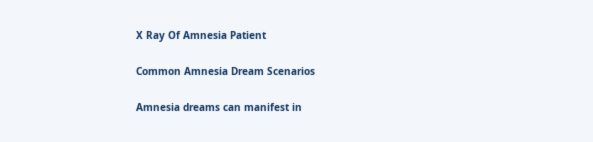X Ray Of Amnesia Patient

Common Amnesia Dream Scenarios

Amnesia dreams can manifest in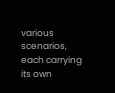various scenarios, each carrying its own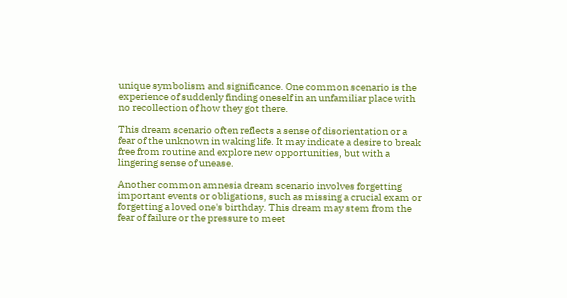unique symbolism and significance. One common scenario is the experience of suddenly finding oneself in an unfamiliar place with no recollection of how they got there.

This dream scenario often reflects a sense of disorientation or a fear of the unknown in waking life. It may indicate a desire to break free from routine and explore new opportunities, but with a lingering sense of unease.

Another common amnesia dream scenario involves forgetting important events or obligations, such as missing a crucial exam or forgetting a loved one's birthday. This dream may stem from the fear of failure or the pressure to meet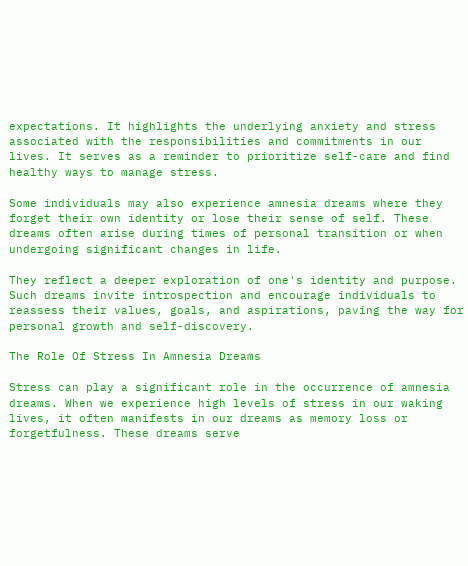expectations. It highlights the underlying anxiety and stress associated with the responsibilities and commitments in our lives. It serves as a reminder to prioritize self-care and find healthy ways to manage stress.

Some individuals may also experience amnesia dreams where they forget their own identity or lose their sense of self. These dreams often arise during times of personal transition or when undergoing significant changes in life.

They reflect a deeper exploration of one's identity and purpose. Such dreams invite introspection and encourage individuals to reassess their values, goals, and aspirations, paving the way for personal growth and self-discovery.

The Role Of Stress In Amnesia Dreams

Stress can play a significant role in the occurrence of amnesia dreams. When we experience high levels of stress in our waking lives, it often manifests in our dreams as memory loss or forgetfulness. These dreams serve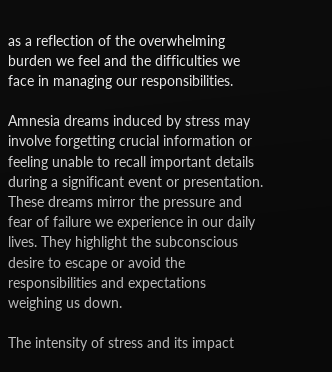as a reflection of the overwhelming burden we feel and the difficulties we face in managing our responsibilities.

Amnesia dreams induced by stress may involve forgetting crucial information or feeling unable to recall important details during a significant event or presentation. These dreams mirror the pressure and fear of failure we experience in our daily lives. They highlight the subconscious desire to escape or avoid the responsibilities and expectations weighing us down.

The intensity of stress and its impact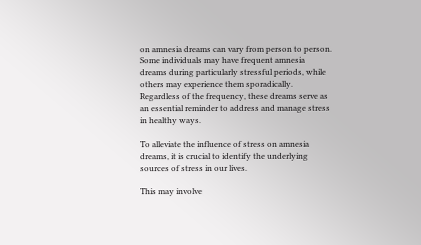on amnesia dreams can vary from person to person. Some individuals may have frequent amnesia dreams during particularly stressful periods, while others may experience them sporadically. Regardless of the frequency, these dreams serve as an essential reminder to address and manage stress in healthy ways.

To alleviate the influence of stress on amnesia dreams, it is crucial to identify the underlying sources of stress in our lives.

This may involve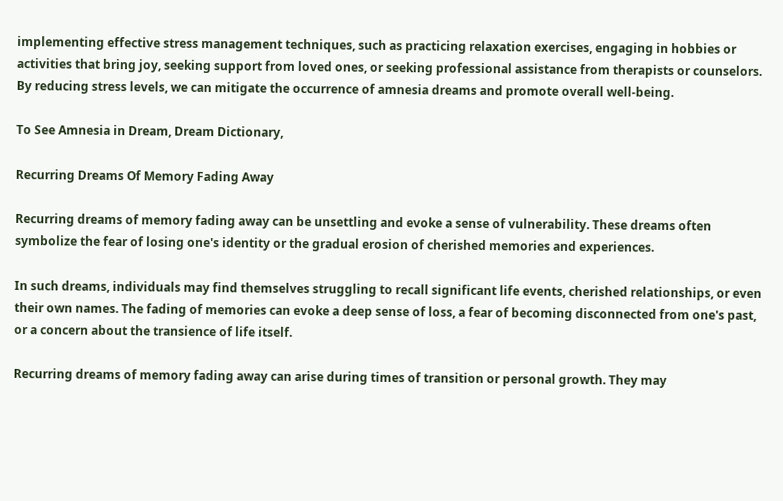implementing effective stress management techniques, such as practicing relaxation exercises, engaging in hobbies or activities that bring joy, seeking support from loved ones, or seeking professional assistance from therapists or counselors. By reducing stress levels, we can mitigate the occurrence of amnesia dreams and promote overall well-being.

To See Amnesia in Dream, Dream Dictionary,

Recurring Dreams Of Memory Fading Away

Recurring dreams of memory fading away can be unsettling and evoke a sense of vulnerability. These dreams often symbolize the fear of losing one's identity or the gradual erosion of cherished memories and experiences.

In such dreams, individuals may find themselves struggling to recall significant life events, cherished relationships, or even their own names. The fading of memories can evoke a deep sense of loss, a fear of becoming disconnected from one's past, or a concern about the transience of life itself.

Recurring dreams of memory fading away can arise during times of transition or personal growth. They may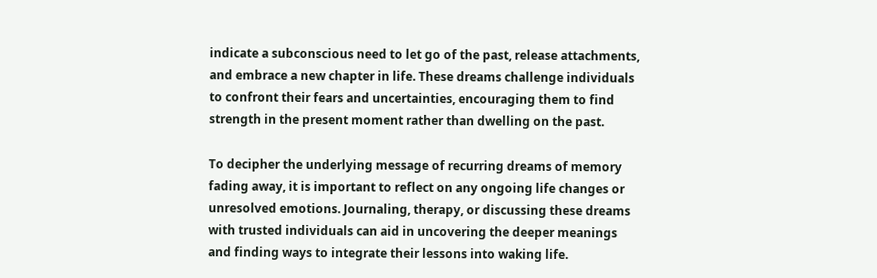indicate a subconscious need to let go of the past, release attachments, and embrace a new chapter in life. These dreams challenge individuals to confront their fears and uncertainties, encouraging them to find strength in the present moment rather than dwelling on the past.

To decipher the underlying message of recurring dreams of memory fading away, it is important to reflect on any ongoing life changes or unresolved emotions. Journaling, therapy, or discussing these dreams with trusted individuals can aid in uncovering the deeper meanings and finding ways to integrate their lessons into waking life.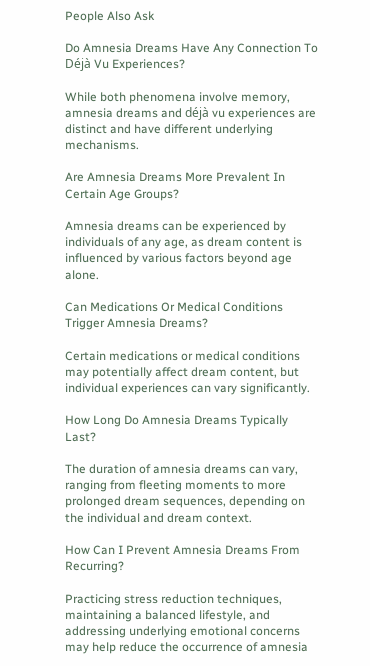People Also Ask

Do Amnesia Dreams Have Any Connection To Déjà Vu Experiences?

While both phenomena involve memory, amnesia dreams and déjà vu experiences are distinct and have different underlying mechanisms.

Are Amnesia Dreams More Prevalent In Certain Age Groups?

Amnesia dreams can be experienced by individuals of any age, as dream content is influenced by various factors beyond age alone.

Can Medications Or Medical Conditions Trigger Amnesia Dreams?

Certain medications or medical conditions may potentially affect dream content, but individual experiences can vary significantly.

How Long Do Amnesia Dreams Typically Last?

The duration of amnesia dreams can vary, ranging from fleeting moments to more prolonged dream sequences, depending on the individual and dream context.

How Can I Prevent Amnesia Dreams From Recurring?

Practicing stress reduction techniques, maintaining a balanced lifestyle, and addressing underlying emotional concerns may help reduce the occurrence of amnesia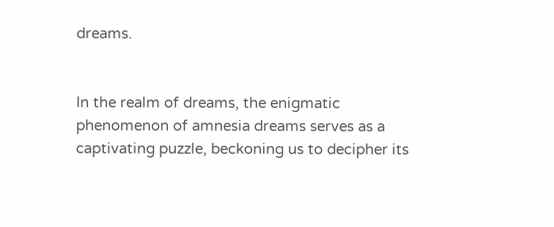dreams.


In the realm of dreams, the enigmatic phenomenon of amnesia dreams serves as a captivating puzzle, beckoning us to decipher its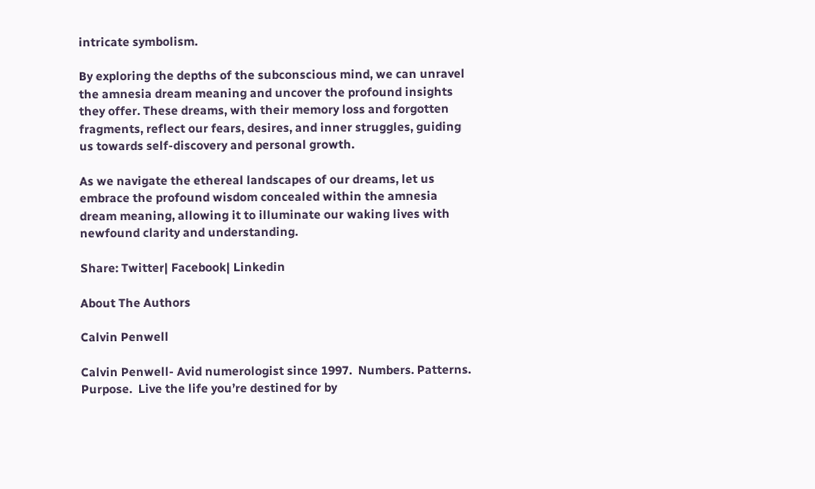intricate symbolism.

By exploring the depths of the subconscious mind, we can unravel the amnesia dream meaning and uncover the profound insights they offer. These dreams, with their memory loss and forgotten fragments, reflect our fears, desires, and inner struggles, guiding us towards self-discovery and personal growth.

As we navigate the ethereal landscapes of our dreams, let us embrace the profound wisdom concealed within the amnesia dream meaning, allowing it to illuminate our waking lives with newfound clarity and understanding.

Share: Twitter| Facebook| Linkedin

About The Authors

Calvin Penwell

Calvin Penwell- Avid numerologist since 1997.  Numbers. Patterns. Purpose.  Live the life you’re destined for by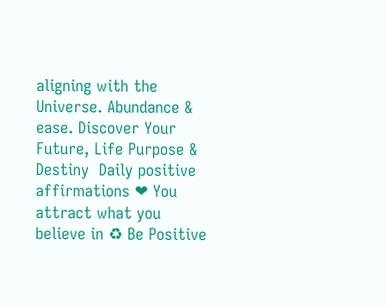aligning with the Universe. Abundance & ease. Discover Your Future, Life Purpose & Destiny  Daily positive affirmations ❤ You attract what you believe in ♻ Be Positive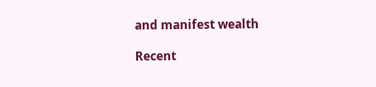and manifest wealth

Recent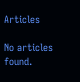Articles

No articles found.